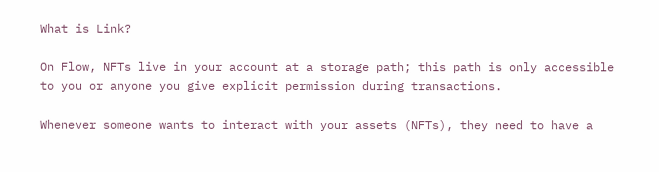What is Link?

On Flow, NFTs live in your account at a storage path; this path is only accessible to you or anyone you give explicit permission during transactions.

Whenever someone wants to interact with your assets (NFTs), they need to have a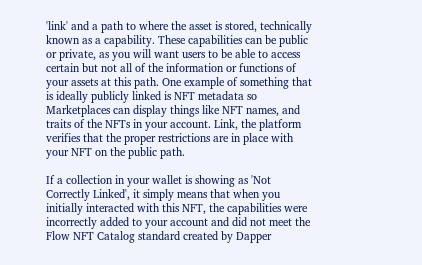'link' and a path to where the asset is stored, technically known as a capability. These capabilities can be public or private, as you will want users to be able to access certain but not all of the information or functions of your assets at this path. One example of something that is ideally publicly linked is NFT metadata so Marketplaces can display things like NFT names, and traits of the NFTs in your account. Link, the platform verifies that the proper restrictions are in place with your NFT on the public path.

If a collection in your wallet is showing as 'Not Correctly Linked', it simply means that when you initially interacted with this NFT, the capabilities were incorrectly added to your account and did not meet the Flow NFT Catalog standard created by Dapper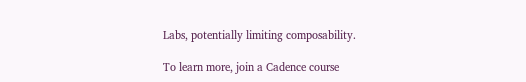Labs, potentially limiting composability.

To learn more, join a Cadence course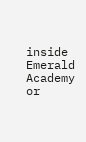inside Emerald Academy or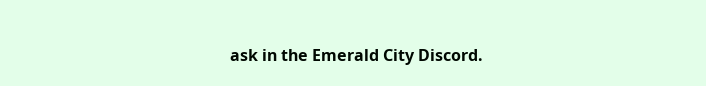ask in the Emerald City Discord.